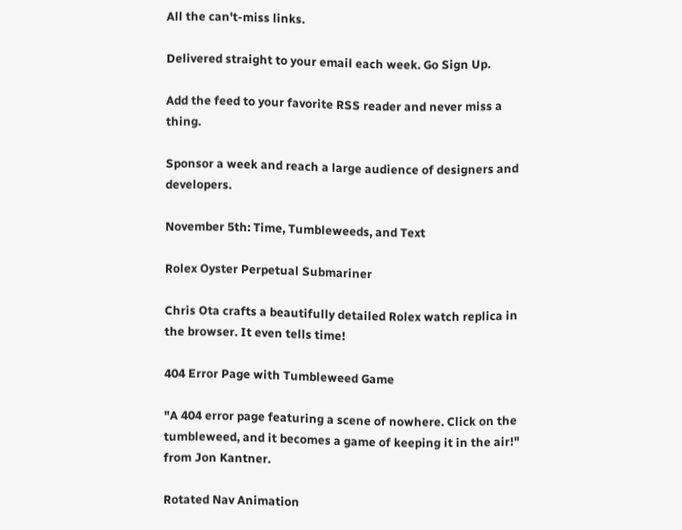All the can't-miss links.

Delivered straight to your email each week. Go Sign Up.

Add the feed to your favorite RSS reader and never miss a thing.

Sponsor a week and reach a large audience of designers and developers.

November 5th: Time, Tumbleweeds, and Text

Rolex Oyster Perpetual Submariner

Chris Ota crafts a beautifully detailed Rolex watch replica in the browser. It even tells time!

404 Error Page with Tumbleweed Game

"A 404 error page featuring a scene of nowhere. Click on the tumbleweed, and it becomes a game of keeping it in the air!" from Jon Kantner.

Rotated Nav Animation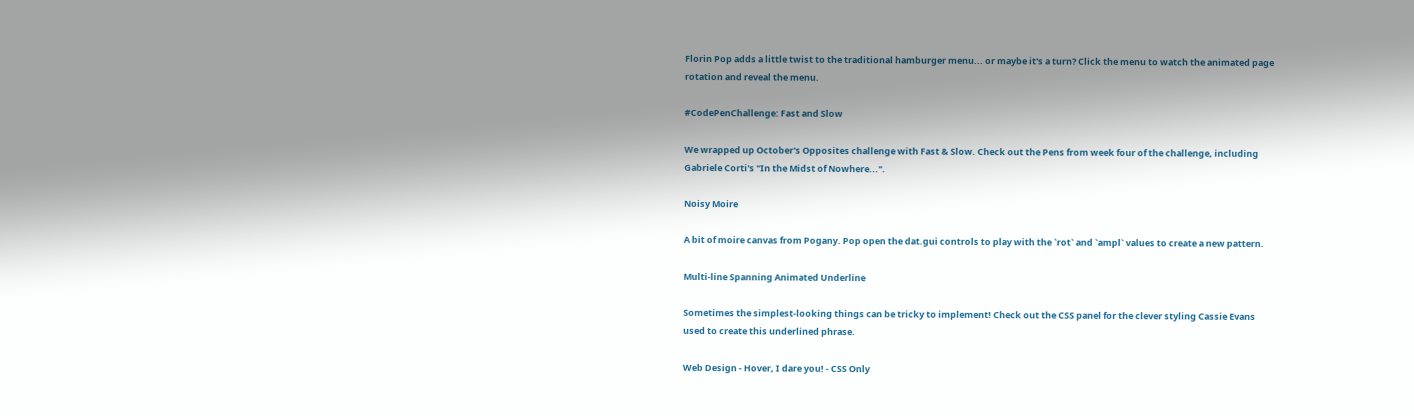Florin Pop adds a little twist to the traditional hamburger menu... or maybe it's a turn? Click the menu to watch the animated page rotation and reveal the menu.

#CodePenChallenge: Fast and Slow

We wrapped up October's Opposites challenge with Fast & Slow. Check out the Pens from week four of the challenge, including Gabriele Corti's "In the Midst of Nowhere...".

Noisy Moire

A bit of moire canvas from Pogany. Pop open the dat.gui controls to play with the `rot` and `ampl` values to create a new pattern.

Multi-line Spanning Animated Underline

Sometimes the simplest-looking things can be tricky to implement! Check out the CSS panel for the clever styling Cassie Evans used to create this underlined phrase.

Web Design - Hover, I dare you! - CSS Only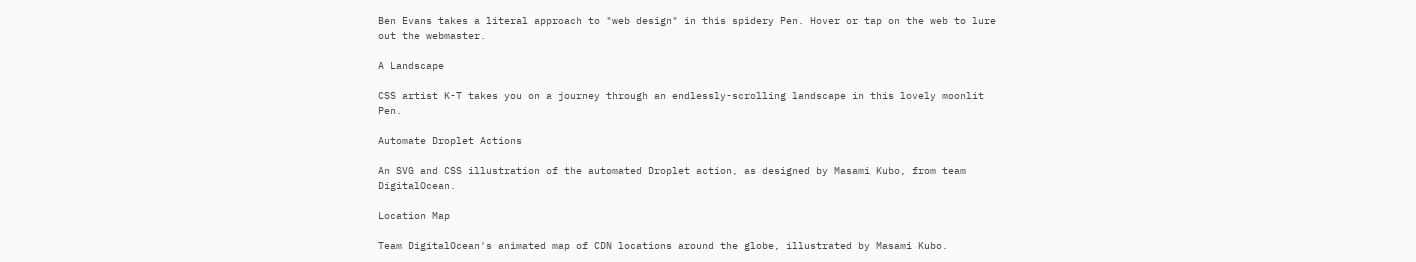Ben Evans takes a literal approach to "web design" in this spidery Pen. Hover or tap on the web to lure out the webmaster.

A Landscape

CSS artist K-T takes you on a journey through an endlessly-scrolling landscape in this lovely moonlit Pen.

Automate Droplet Actions

An SVG and CSS illustration of the automated Droplet action, as designed by Masami Kubo, from team DigitalOcean.

Location Map

Team DigitalOcean's animated map of CDN locations around the globe, illustrated by Masami Kubo.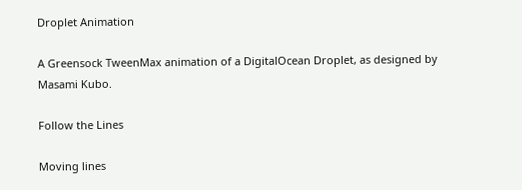Droplet Animation

A Greensock TweenMax animation of a DigitalOcean Droplet, as designed by Masami Kubo.

Follow the Lines

Moving lines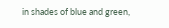in shades of blue and green,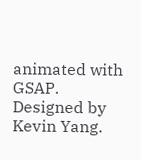animated with GSAP. Designed by Kevin Yang.